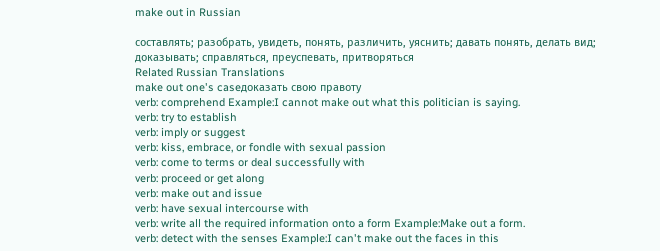make out in Russian

составлять; разобрать, увидеть, понять, различить, уяснить; давать понять, делать вид; доказывать; справляться, преуспевать, притворяться
Related Russian Translations
make out one's caseдоказать свою правоту
verb: comprehend Example:I cannot make out what this politician is saying.
verb: try to establish
verb: imply or suggest
verb: kiss, embrace, or fondle with sexual passion
verb: come to terms or deal successfully with
verb: proceed or get along
verb: make out and issue
verb: have sexual intercourse with
verb: write all the required information onto a form Example:Make out a form.
verb: detect with the senses Example:I can't make out the faces in this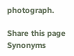photograph.

Share this page
Synonyms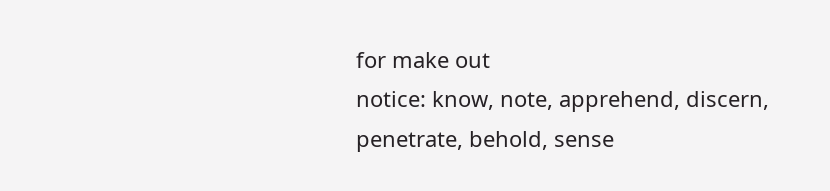for make out
notice: know, note, apprehend, discern, penetrate, behold, sense